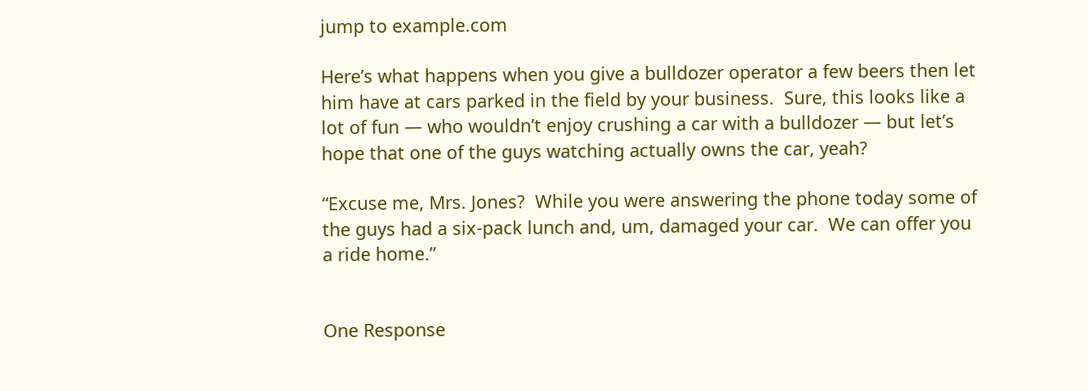jump to example.com

Here’s what happens when you give a bulldozer operator a few beers then let him have at cars parked in the field by your business.  Sure, this looks like a lot of fun — who wouldn’t enjoy crushing a car with a bulldozer — but let’s hope that one of the guys watching actually owns the car, yeah?

“Excuse me, Mrs. Jones?  While you were answering the phone today some of the guys had a six-pack lunch and, um, damaged your car.  We can offer you a ride home.”


One Response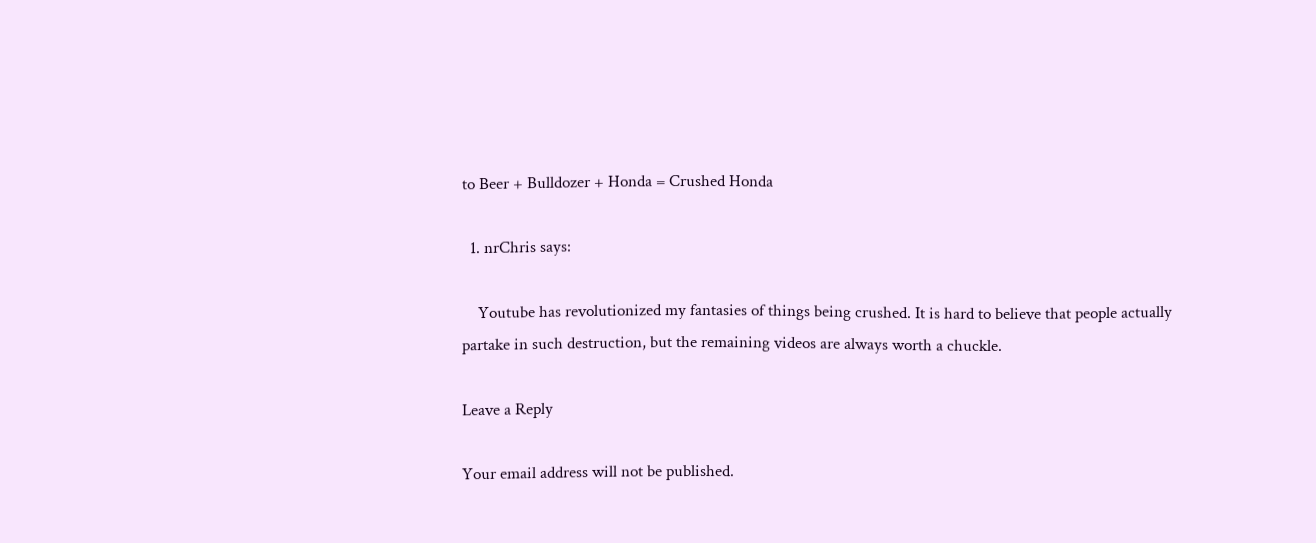to Beer + Bulldozer + Honda = Crushed Honda

  1. nrChris says:

    Youtube has revolutionized my fantasies of things being crushed. It is hard to believe that people actually partake in such destruction, but the remaining videos are always worth a chuckle.

Leave a Reply

Your email address will not be published.